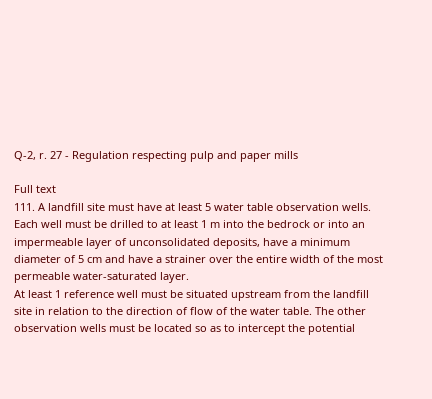Q-2, r. 27 - Regulation respecting pulp and paper mills

Full text
111. A landfill site must have at least 5 water table observation wells.
Each well must be drilled to at least 1 m into the bedrock or into an impermeable layer of unconsolidated deposits, have a minimum diameter of 5 cm and have a strainer over the entire width of the most permeable water-saturated layer.
At least 1 reference well must be situated upstream from the landfill site in relation to the direction of flow of the water table. The other observation wells must be located so as to intercept the potential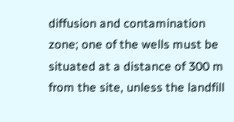diffusion and contamination zone; one of the wells must be situated at a distance of 300 m from the site, unless the landfill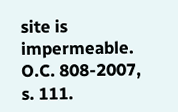site is impermeable.
O.C. 808-2007, s. 111.